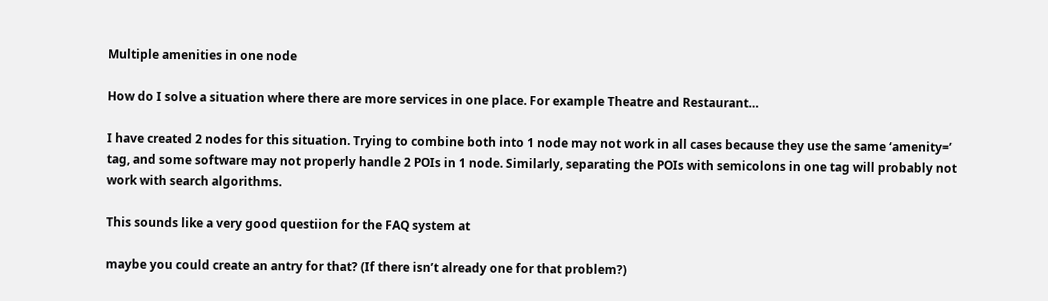Multiple amenities in one node

How do I solve a situation where there are more services in one place. For example Theatre and Restaurant…

I have created 2 nodes for this situation. Trying to combine both into 1 node may not work in all cases because they use the same ‘amenity=’ tag, and some software may not properly handle 2 POIs in 1 node. Similarly, separating the POIs with semicolons in one tag will probably not work with search algorithms.

This sounds like a very good questiion for the FAQ system at

maybe you could create an antry for that? (If there isn’t already one for that problem?)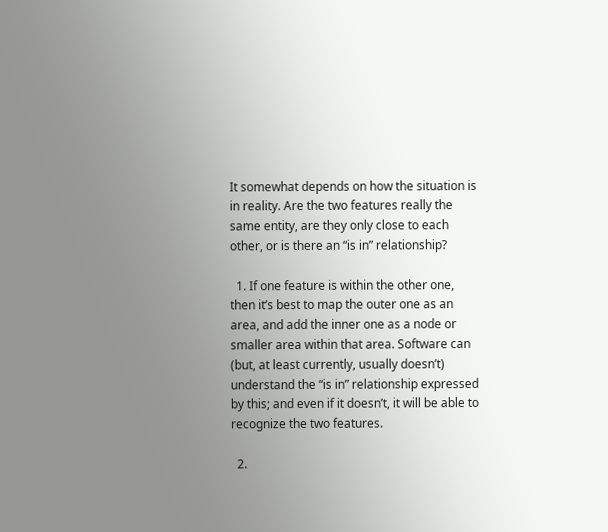It somewhat depends on how the situation is in reality. Are the two features really the same entity, are they only close to each other, or is there an “is in” relationship?

  1. If one feature is within the other one, then it’s best to map the outer one as an area, and add the inner one as a node or smaller area within that area. Software can (but, at least currently, usually doesn’t) understand the “is in” relationship expressed by this; and even if it doesn’t, it will be able to recognize the two features.

  2.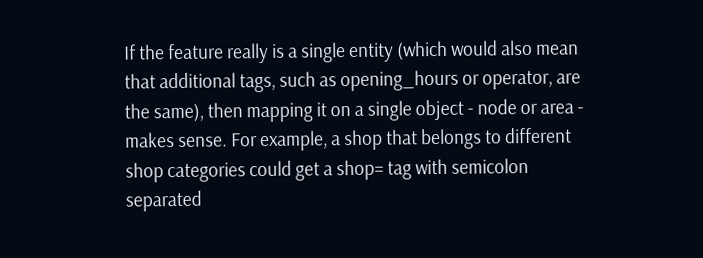If the feature really is a single entity (which would also mean that additional tags, such as opening_hours or operator, are the same), then mapping it on a single object - node or area - makes sense. For example, a shop that belongs to different shop categories could get a shop= tag with semicolon separated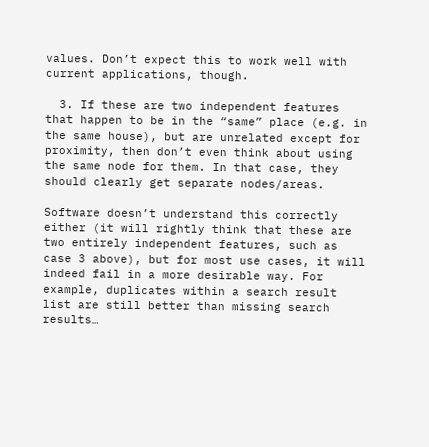values. Don’t expect this to work well with current applications, though.

  3. If these are two independent features that happen to be in the “same” place (e.g. in the same house), but are unrelated except for proximity, then don’t even think about using the same node for them. In that case, they should clearly get separate nodes/areas.

Software doesn’t understand this correctly either (it will rightly think that these are two entirely independent features, such as case 3 above), but for most use cases, it will indeed fail in a more desirable way. For example, duplicates within a search result list are still better than missing search results…